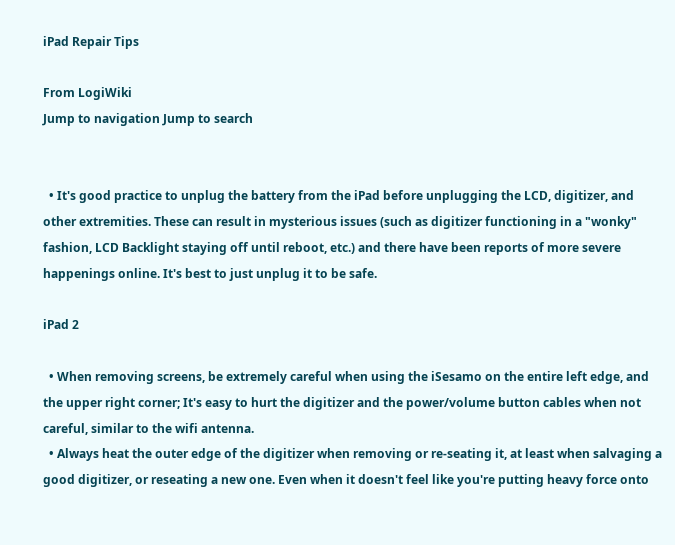iPad Repair Tips

From LogiWiki
Jump to navigation Jump to search


  • It's good practice to unplug the battery from the iPad before unplugging the LCD, digitizer, and other extremities. These can result in mysterious issues (such as digitizer functioning in a "wonky" fashion, LCD Backlight staying off until reboot, etc.) and there have been reports of more severe happenings online. It's best to just unplug it to be safe.

iPad 2

  • When removing screens, be extremely careful when using the iSesamo on the entire left edge, and the upper right corner; It's easy to hurt the digitizer and the power/volume button cables when not careful, similar to the wifi antenna.
  • Always heat the outer edge of the digitizer when removing or re-seating it, at least when salvaging a good digitizer, or reseating a new one. Even when it doesn't feel like you're putting heavy force onto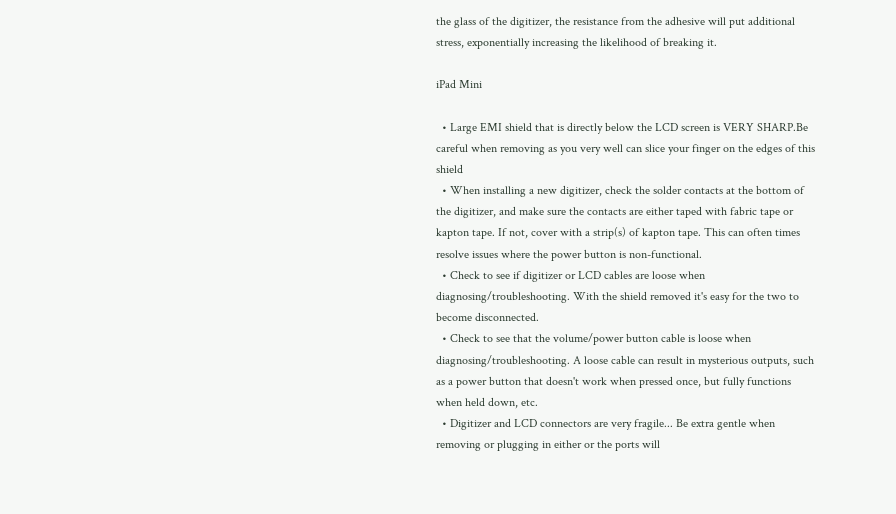the glass of the digitizer, the resistance from the adhesive will put additional stress, exponentially increasing the likelihood of breaking it.

iPad Mini

  • Large EMI shield that is directly below the LCD screen is VERY SHARP.Be careful when removing as you very well can slice your finger on the edges of this shield
  • When installing a new digitizer, check the solder contacts at the bottom of the digitizer, and make sure the contacts are either taped with fabric tape or kapton tape. If not, cover with a strip(s) of kapton tape. This can often times resolve issues where the power button is non-functional.
  • Check to see if digitizer or LCD cables are loose when diagnosing/troubleshooting. With the shield removed it's easy for the two to become disconnected.
  • Check to see that the volume/power button cable is loose when diagnosing/troubleshooting. A loose cable can result in mysterious outputs, such as a power button that doesn't work when pressed once, but fully functions when held down, etc.
  • Digitizer and LCD connectors are very fragile... Be extra gentle when removing or plugging in either or the ports will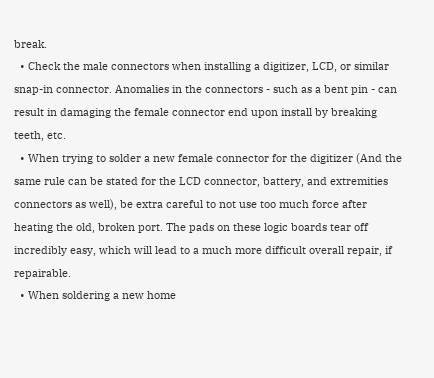break.
  • Check the male connectors when installing a digitizer, LCD, or similar snap-in connector. Anomalies in the connectors - such as a bent pin - can result in damaging the female connector end upon install by breaking teeth, etc.
  • When trying to solder a new female connector for the digitizer (And the same rule can be stated for the LCD connector, battery, and extremities connectors as well), be extra careful to not use too much force after heating the old, broken port. The pads on these logic boards tear off incredibly easy, which will lead to a much more difficult overall repair, if repairable.
  • When soldering a new home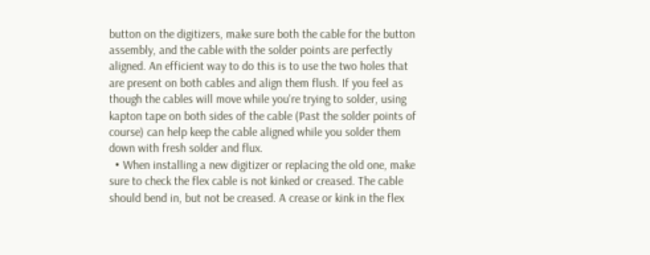button on the digitizers, make sure both the cable for the button assembly, and the cable with the solder points are perfectly aligned. An efficient way to do this is to use the two holes that are present on both cables and align them flush. If you feel as though the cables will move while you're trying to solder, using kapton tape on both sides of the cable (Past the solder points of course) can help keep the cable aligned while you solder them down with fresh solder and flux.
  • When installing a new digitizer or replacing the old one, make sure to check the flex cable is not kinked or creased. The cable should bend in, but not be creased. A crease or kink in the flex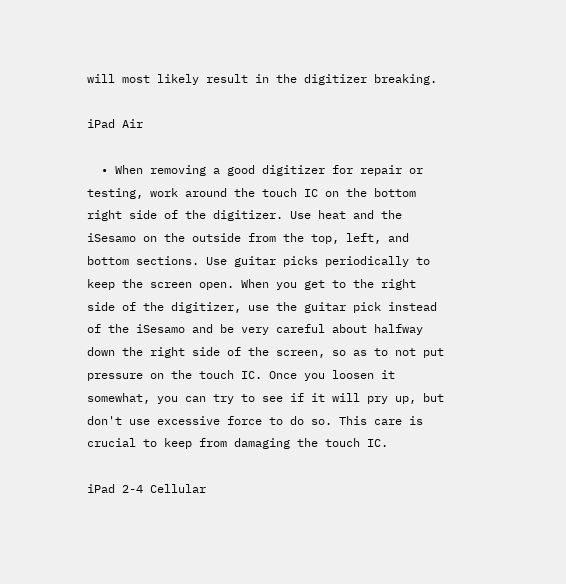will most likely result in the digitizer breaking.

iPad Air

  • When removing a good digitizer for repair or testing, work around the touch IC on the bottom right side of the digitizer. Use heat and the iSesamo on the outside from the top, left, and bottom sections. Use guitar picks periodically to keep the screen open. When you get to the right side of the digitizer, use the guitar pick instead of the iSesamo and be very careful about halfway down the right side of the screen, so as to not put pressure on the touch IC. Once you loosen it somewhat, you can try to see if it will pry up, but don't use excessive force to do so. This care is crucial to keep from damaging the touch IC.

iPad 2-4 Cellular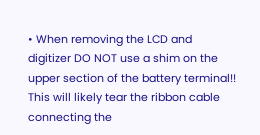• When removing the LCD and digitizer DO NOT use a shim on the upper section of the battery terminal!! This will likely tear the ribbon cable connecting the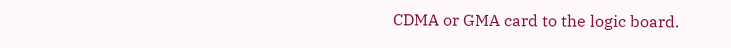CDMA or GMA card to the logic board.